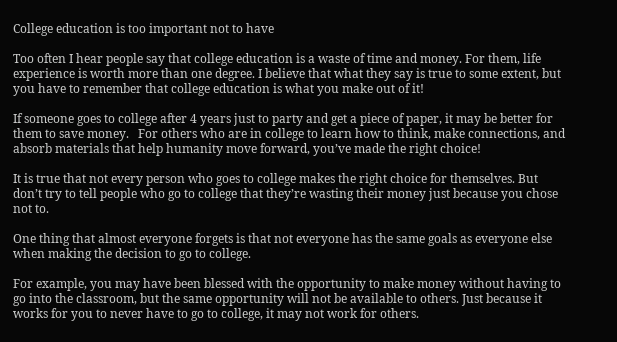College education is too important not to have

Too often I hear people say that college education is a waste of time and money. For them, life experience is worth more than one degree. I believe that what they say is true to some extent, but you have to remember that college education is what you make out of it!

If someone goes to college after 4 years just to party and get a piece of paper, it may be better for them to save money.   For others who are in college to learn how to think, make connections, and absorb materials that help humanity move forward, you’ve made the right choice!

It is true that not every person who goes to college makes the right choice for themselves. But don’t try to tell people who go to college that they’re wasting their money just because you chose not to.

One thing that almost everyone forgets is that not everyone has the same goals as everyone else when making the decision to go to college.

For example, you may have been blessed with the opportunity to make money without having to go into the classroom, but the same opportunity will not be available to others. Just because it works for you to never have to go to college, it may not work for others.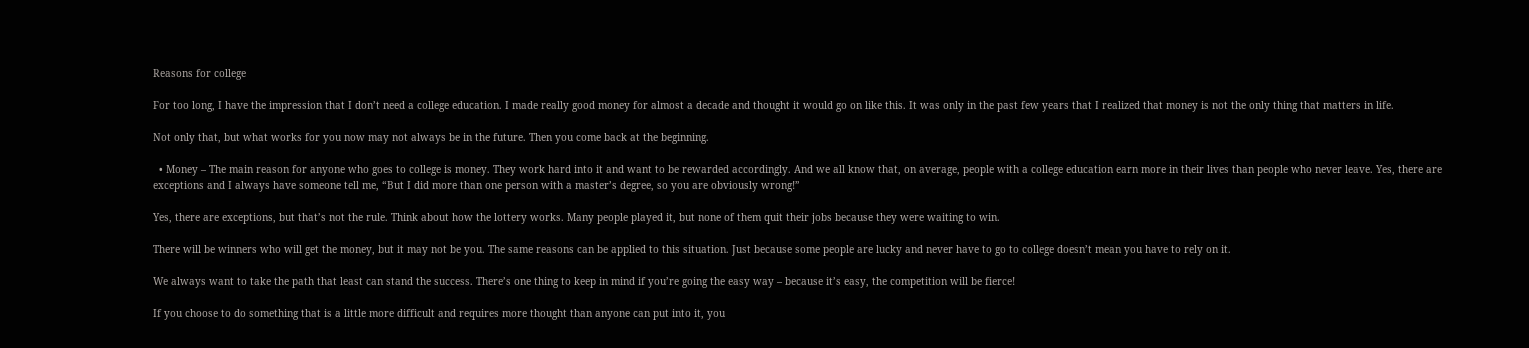Reasons for college

For too long, I have the impression that I don’t need a college education. I made really good money for almost a decade and thought it would go on like this. It was only in the past few years that I realized that money is not the only thing that matters in life.

Not only that, but what works for you now may not always be in the future. Then you come back at the beginning.

  • Money – The main reason for anyone who goes to college is money. They work hard into it and want to be rewarded accordingly. And we all know that, on average, people with a college education earn more in their lives than people who never leave. Yes, there are exceptions and I always have someone tell me, “But I did more than one person with a master’s degree, so you are obviously wrong!”

Yes, there are exceptions, but that’s not the rule. Think about how the lottery works. Many people played it, but none of them quit their jobs because they were waiting to win.

There will be winners who will get the money, but it may not be you. The same reasons can be applied to this situation. Just because some people are lucky and never have to go to college doesn’t mean you have to rely on it.

We always want to take the path that least can stand the success. There’s one thing to keep in mind if you’re going the easy way – because it’s easy, the competition will be fierce!

If you choose to do something that is a little more difficult and requires more thought than anyone can put into it, you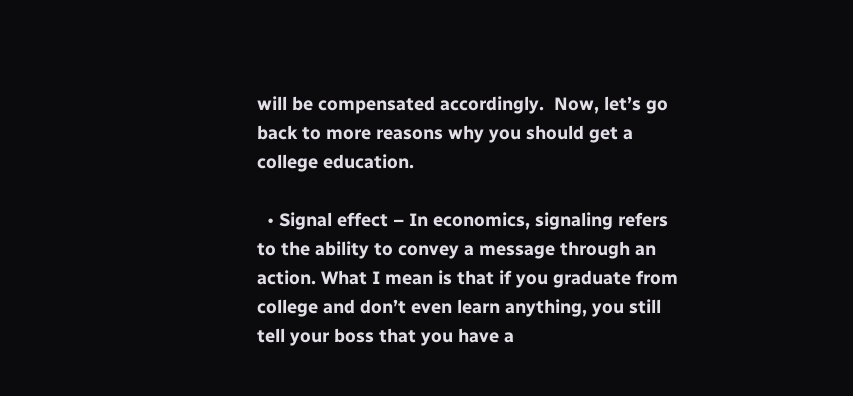will be compensated accordingly.  Now, let’s go back to more reasons why you should get a college education.

  • Signal effect – In economics, signaling refers to the ability to convey a message through an action. What I mean is that if you graduate from college and don’t even learn anything, you still tell your boss that you have a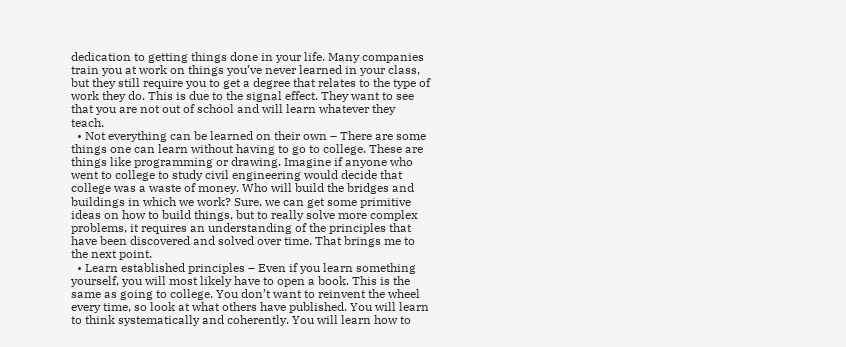dedication to getting things done in your life. Many companies train you at work on things you’ve never learned in your class, but they still require you to get a degree that relates to the type of work they do. This is due to the signal effect. They want to see that you are not out of school and will learn whatever they teach.
  • Not everything can be learned on their own – There are some things one can learn without having to go to college. These are things like programming or drawing. Imagine if anyone who went to college to study civil engineering would decide that college was a waste of money. Who will build the bridges and buildings in which we work? Sure, we can get some primitive ideas on how to build things, but to really solve more complex problems, it requires an understanding of the principles that have been discovered and solved over time. That brings me to the next point.
  • Learn established principles – Even if you learn something yourself, you will most likely have to open a book. This is the same as going to college. You don’t want to reinvent the wheel every time, so look at what others have published. You will learn to think systematically and coherently. You will learn how to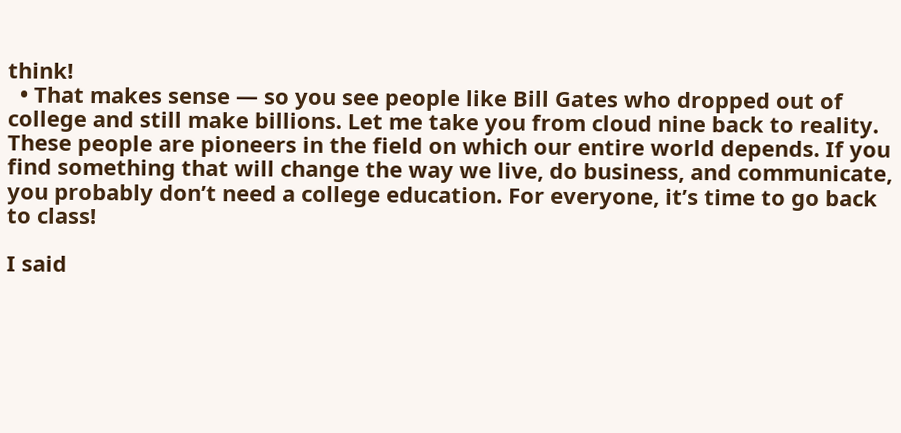think!
  • That makes sense — so you see people like Bill Gates who dropped out of college and still make billions. Let me take you from cloud nine back to reality. These people are pioneers in the field on which our entire world depends. If you find something that will change the way we live, do business, and communicate, you probably don’t need a college education. For everyone, it’s time to go back to class!

I said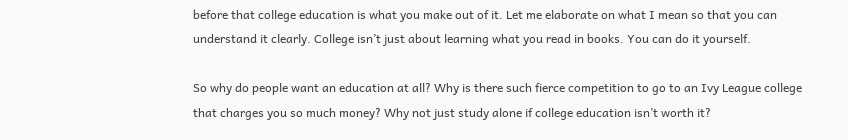before that college education is what you make out of it. Let me elaborate on what I mean so that you can understand it clearly. College isn’t just about learning what you read in books. You can do it yourself.

So why do people want an education at all? Why is there such fierce competition to go to an Ivy League college that charges you so much money? Why not just study alone if college education isn’t worth it?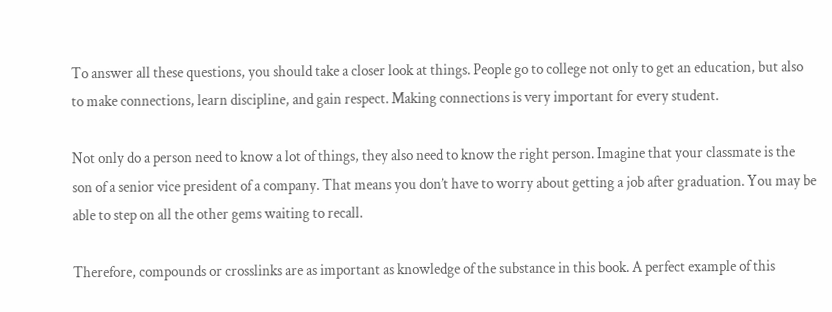To answer all these questions, you should take a closer look at things. People go to college not only to get an education, but also to make connections, learn discipline, and gain respect. Making connections is very important for every student.

Not only do a person need to know a lot of things, they also need to know the right person. Imagine that your classmate is the son of a senior vice president of a company. That means you don’t have to worry about getting a job after graduation. You may be able to step on all the other gems waiting to recall.

Therefore, compounds or crosslinks are as important as knowledge of the substance in this book. A perfect example of this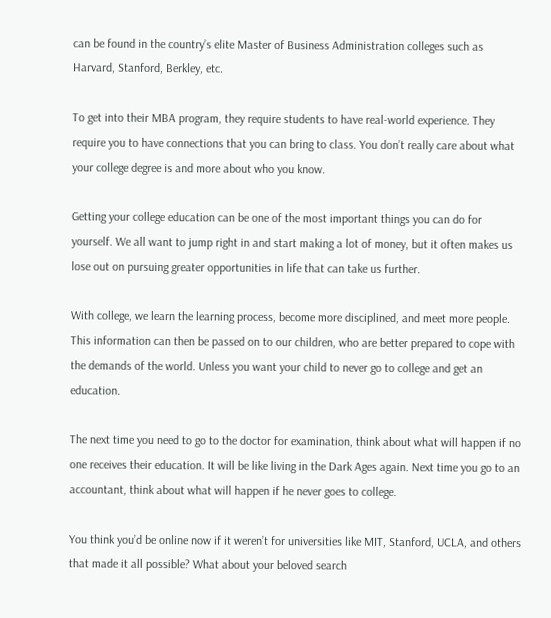can be found in the country’s elite Master of Business Administration colleges such as Harvard, Stanford, Berkley, etc.

To get into their MBA program, they require students to have real-world experience. They require you to have connections that you can bring to class. You don’t really care about what your college degree is and more about who you know.

Getting your college education can be one of the most important things you can do for yourself. We all want to jump right in and start making a lot of money, but it often makes us lose out on pursuing greater opportunities in life that can take us further.

With college, we learn the learning process, become more disciplined, and meet more people. This information can then be passed on to our children, who are better prepared to cope with the demands of the world. Unless you want your child to never go to college and get an education.

The next time you need to go to the doctor for examination, think about what will happen if no one receives their education. It will be like living in the Dark Ages again. Next time you go to an accountant, think about what will happen if he never goes to college.

You think you’d be online now if it weren’t for universities like MIT, Stanford, UCLA, and others that made it all possible? What about your beloved search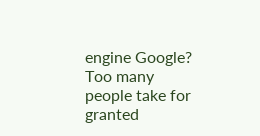engine Google? Too many people take for granted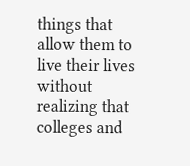things that allow them to live their lives without realizing that colleges and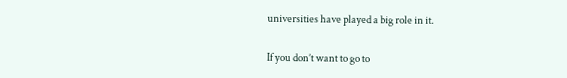universities have played a big role in it.

If you don’t want to go to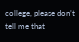college, please don’t tell me that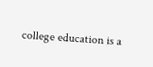college education is a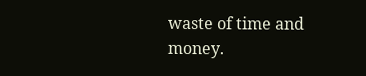waste of time and money.